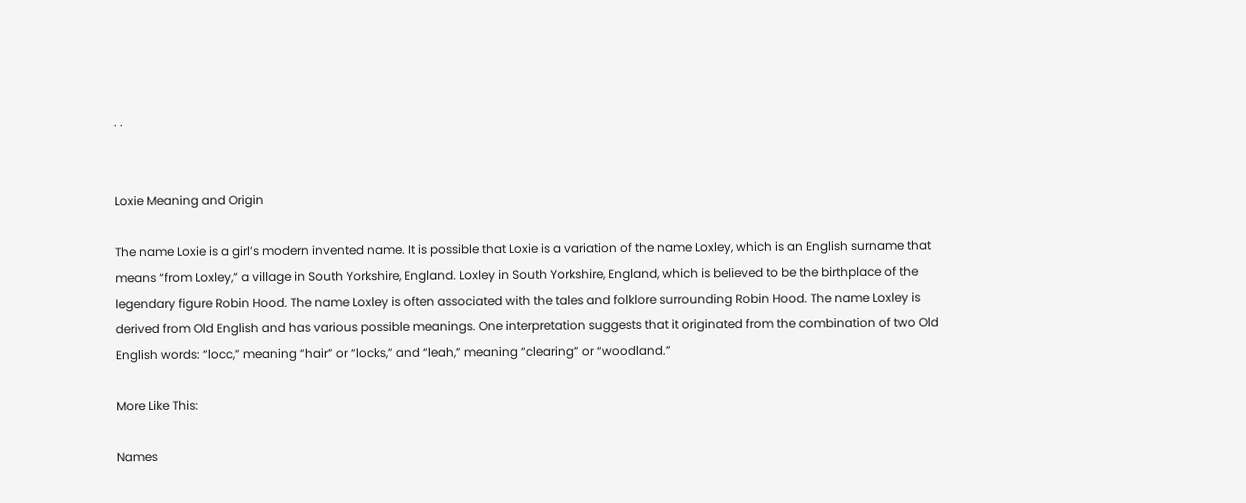· ·


Loxie Meaning and Origin

The name Loxie is a girl’s modern invented name. It is possible that Loxie is a variation of the name Loxley, which is an English surname that means “from Loxley,” a village in South Yorkshire, England. Loxley in South Yorkshire, England, which is believed to be the birthplace of the legendary figure Robin Hood. The name Loxley is often associated with the tales and folklore surrounding Robin Hood. The name Loxley is derived from Old English and has various possible meanings. One interpretation suggests that it originated from the combination of two Old English words: “locc,” meaning “hair” or “locks,” and “leah,” meaning “clearing” or “woodland.”

More Like This:

Names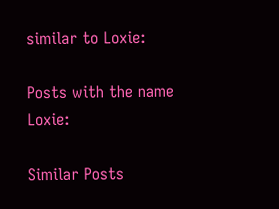similar to Loxie:

Posts with the name Loxie:

Similar Posts